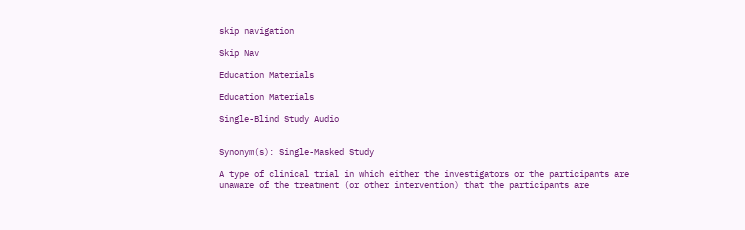skip navigation

Skip Nav

Education Materials

Education Materials

Single-Blind Study Audio


Synonym(s): Single-Masked Study

A type of clinical trial in which either the investigators or the participants are unaware of the treatment (or other intervention) that the participants are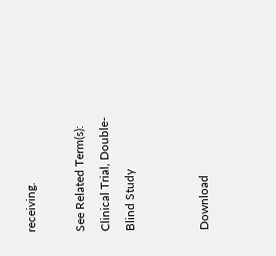receiving.

See Related Term(s): Clinical Trial, Double-Blind Study


Download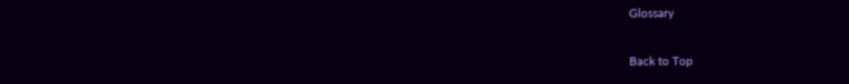Glossary

Back to Top